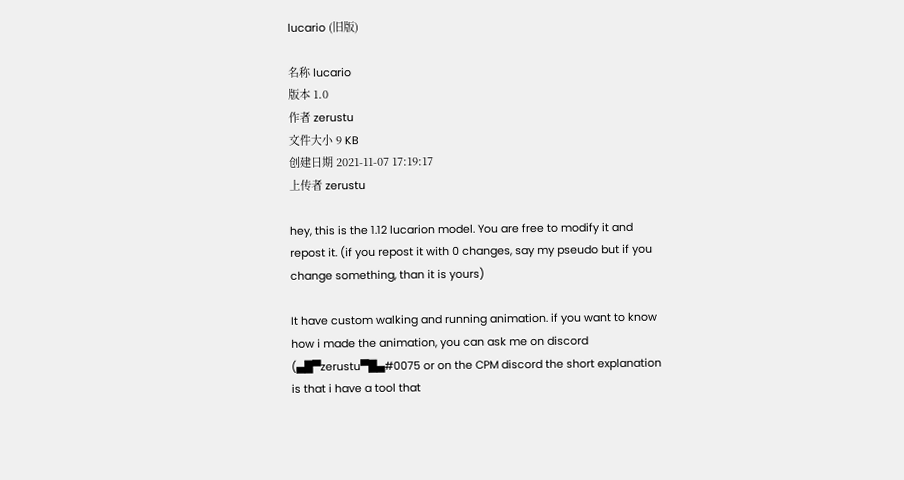lucario (旧版)

名称 lucario
版本 1.0
作者 zerustu
文件大小 9 KB
创建日期 2021-11-07 17:19:17
上传者 zerustu

hey, this is the 1.12 lucarion model. You are free to modify it and repost it. (if you repost it with 0 changes, say my pseudo but if you change something, than it is yours)

It have custom walking and running animation. if you want to know how i made the animation, you can ask me on discord (▄█▀zerustu▀█▄#0075 or on the CPM discord the short explanation is that i have a tool that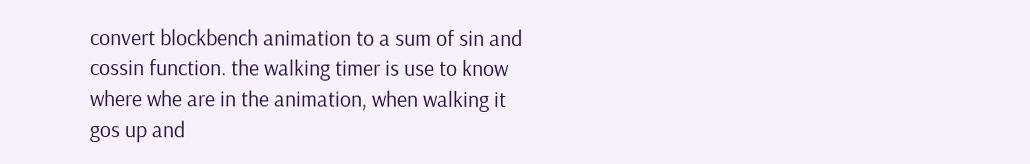convert blockbench animation to a sum of sin and cossin function. the walking timer is use to know where whe are in the animation, when walking it gos up and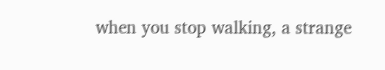when you stop walking, a strange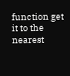function get it to the nearest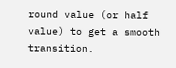round value (or half value) to get a smooth transition.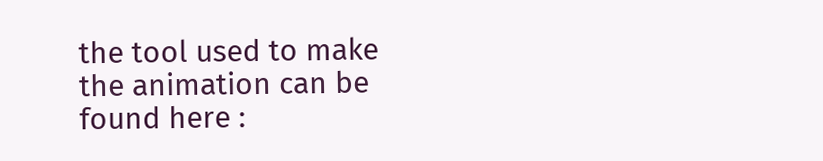the tool used to make the animation can be found here :